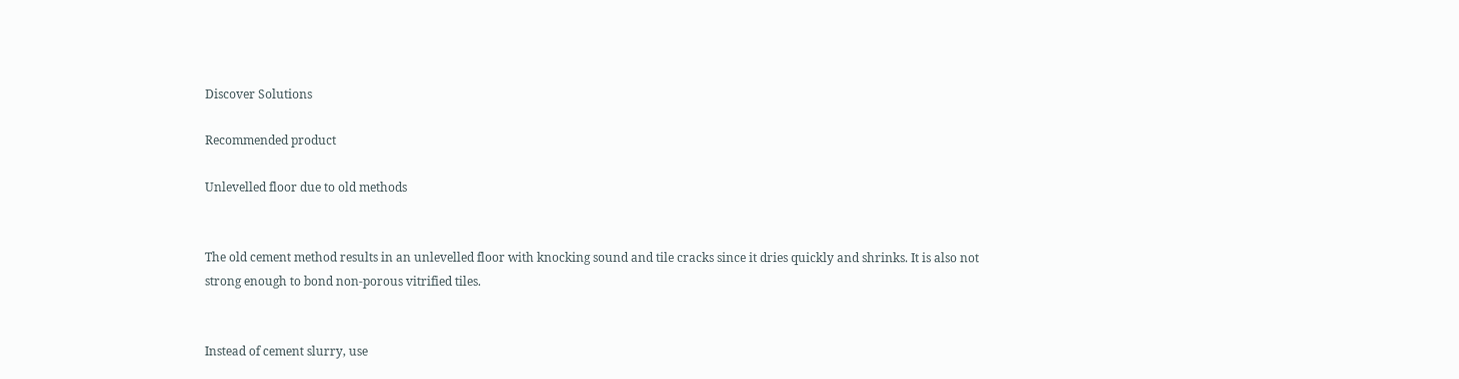Discover Solutions

Recommended product

Unlevelled floor due to old methods


The old cement method results in an unlevelled floor with knocking sound and tile cracks since it dries quickly and shrinks. It is also not strong enough to bond non-porous vitrified tiles.


Instead of cement slurry, use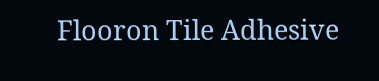Flooron Tile Adhesive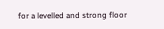for a levelled and strong floor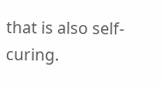that is also self-curing.